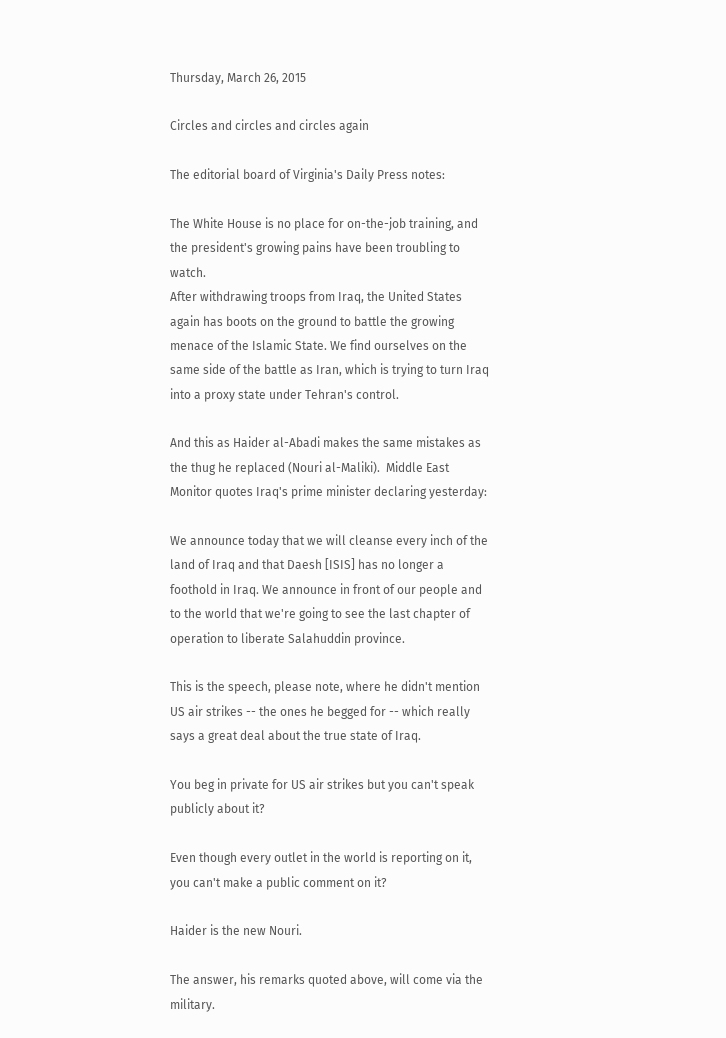Thursday, March 26, 2015

Circles and circles and circles again

The editorial board of Virginia's Daily Press notes:

The White House is no place for on-the-job training, and the president's growing pains have been troubling to watch.
After withdrawing troops from Iraq, the United States again has boots on the ground to battle the growing menace of the Islamic State. We find ourselves on the same side of the battle as Iran, which is trying to turn Iraq into a proxy state under Tehran's control.

And this as Haider al-Abadi makes the same mistakes as the thug he replaced (Nouri al-Maliki).  Middle East Monitor quotes Iraq's prime minister declaring yesterday:

We announce today that we will cleanse every inch of the land of Iraq and that Daesh [ISIS] has no longer a foothold in Iraq. We announce in front of our people and to the world that we're going to see the last chapter of operation to liberate Salahuddin province.

This is the speech, please note, where he didn't mention US air strikes -- the ones he begged for -- which really says a great deal about the true state of Iraq.

You beg in private for US air strikes but you can't speak publicly about it?

Even though every outlet in the world is reporting on it, you can't make a public comment on it?

Haider is the new Nouri.

The answer, his remarks quoted above, will come via the military.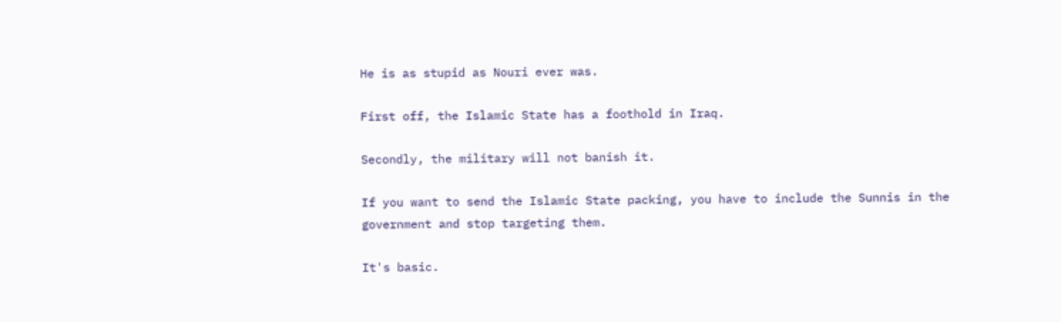He is as stupid as Nouri ever was.

First off, the Islamic State has a foothold in Iraq.

Secondly, the military will not banish it.

If you want to send the Islamic State packing, you have to include the Sunnis in the government and stop targeting them.

It's basic.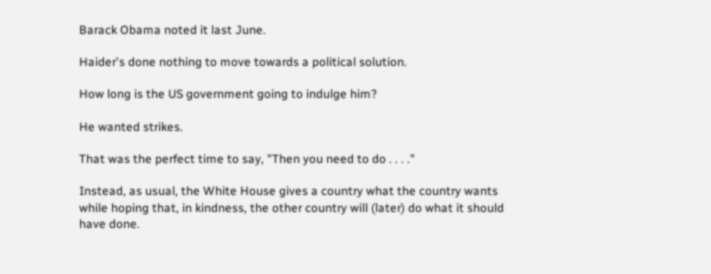Barack Obama noted it last June.

Haider's done nothing to move towards a political solution.

How long is the US government going to indulge him?

He wanted strikes.

That was the perfect time to say, "Then you need to do . . . ."

Instead, as usual, the White House gives a country what the country wants while hoping that, in kindness, the other country will (later) do what it should have done.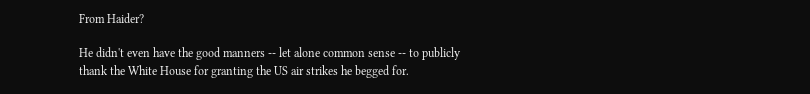From Haider?

He didn't even have the good manners -- let alone common sense -- to publicly thank the White House for granting the US air strikes he begged for.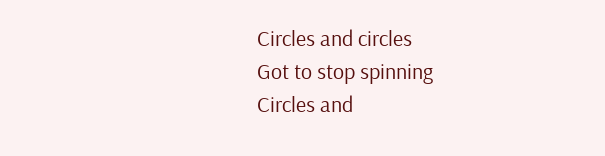Circles and circles
Got to stop spinning
Circles and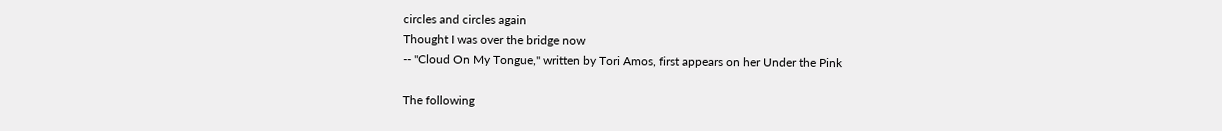circles and circles again
Thought I was over the bridge now
-- "Cloud On My Tongue," written by Tori Amos, first appears on her Under the Pink

The following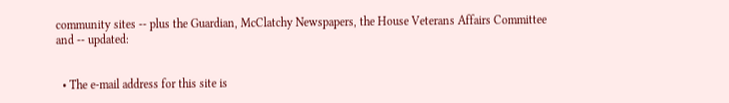community sites -- plus the Guardian, McClatchy Newspapers, the House Veterans Affairs Committee and -- updated:


  • The e-mail address for this site is